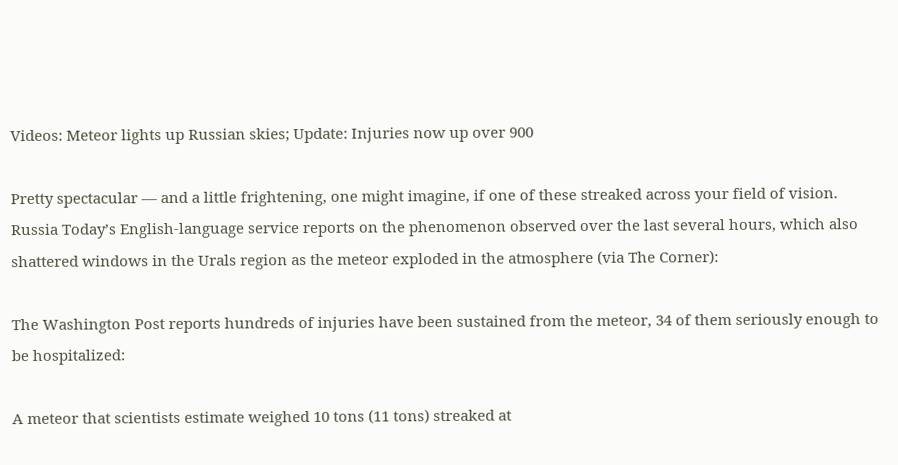Videos: Meteor lights up Russian skies; Update: Injuries now up over 900

Pretty spectacular — and a little frightening, one might imagine, if one of these streaked across your field of vision.  Russia Today’s English-language service reports on the phenomenon observed over the last several hours, which also shattered windows in the Urals region as the meteor exploded in the atmosphere (via The Corner):

The Washington Post reports hundreds of injuries have been sustained from the meteor, 34 of them seriously enough to be hospitalized:

A meteor that scientists estimate weighed 10 tons (11 tons) streaked at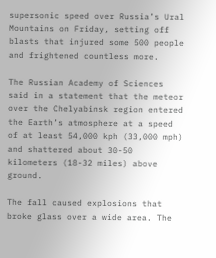supersonic speed over Russia’s Ural Mountains on Friday, setting off blasts that injured some 500 people and frightened countless more.

The Russian Academy of Sciences said in a statement that the meteor over the Chelyabinsk region entered the Earth’s atmosphere at a speed of at least 54,000 kph (33,000 mph) and shattered about 30-50 kilometers (18-32 miles) above ground.

The fall caused explosions that broke glass over a wide area. The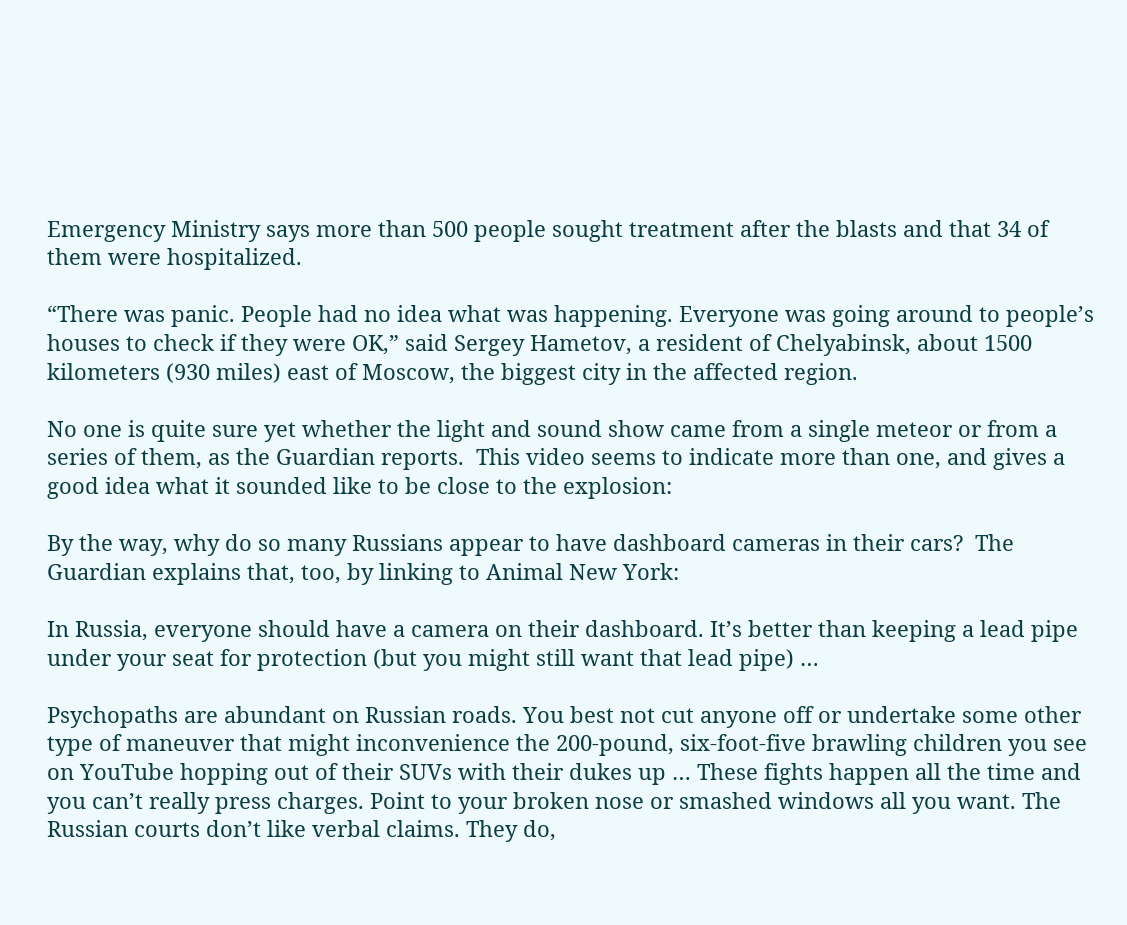Emergency Ministry says more than 500 people sought treatment after the blasts and that 34 of them were hospitalized.

“There was panic. People had no idea what was happening. Everyone was going around to people’s houses to check if they were OK,” said Sergey Hametov, a resident of Chelyabinsk, about 1500 kilometers (930 miles) east of Moscow, the biggest city in the affected region.

No one is quite sure yet whether the light and sound show came from a single meteor or from a series of them, as the Guardian reports.  This video seems to indicate more than one, and gives a good idea what it sounded like to be close to the explosion:

By the way, why do so many Russians appear to have dashboard cameras in their cars?  The Guardian explains that, too, by linking to Animal New York:

In Russia, everyone should have a camera on their dashboard. It’s better than keeping a lead pipe under your seat for protection (but you might still want that lead pipe) …

Psychopaths are abundant on Russian roads. You best not cut anyone off or undertake some other type of maneuver that might inconvenience the 200-pound, six-foot-five brawling children you see on YouTube hopping out of their SUVs with their dukes up … These fights happen all the time and you can’t really press charges. Point to your broken nose or smashed windows all you want. The Russian courts don’t like verbal claims. They do,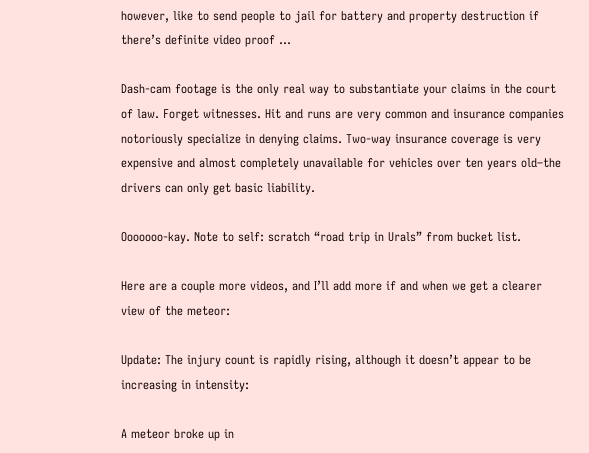however, like to send people to jail for battery and property destruction if there’s definite video proof …

Dash-cam footage is the only real way to substantiate your claims in the court of law. Forget witnesses. Hit and runs are very common and insurance companies notoriously specialize in denying claims. Two-way insurance coverage is very expensive and almost completely unavailable for vehicles over ten years old–the drivers can only get basic liability.

Ooooooo-kay. Note to self: scratch “road trip in Urals” from bucket list.

Here are a couple more videos, and I’ll add more if and when we get a clearer view of the meteor:

Update: The injury count is rapidly rising, although it doesn’t appear to be increasing in intensity:

A meteor broke up in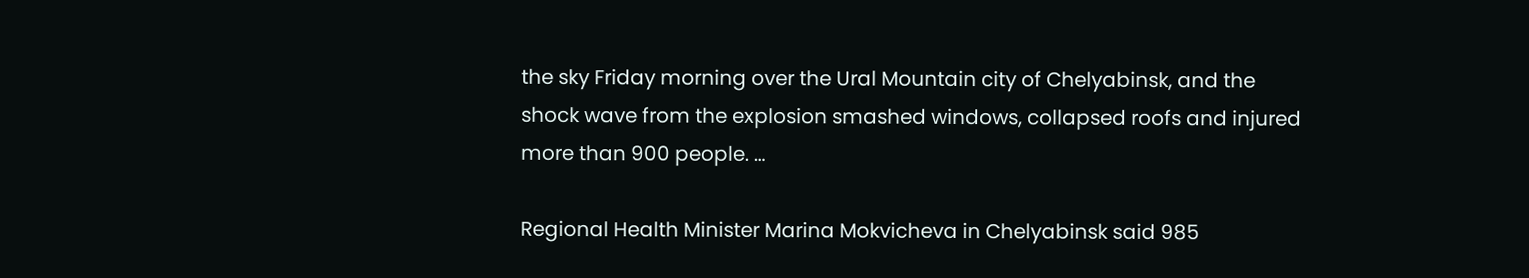the sky Friday morning over the Ural Mountain city of Chelyabinsk, and the shock wave from the explosion smashed windows, collapsed roofs and injured more than 900 people. …

Regional Health Minister Marina Mokvicheva in Chelyabinsk said 985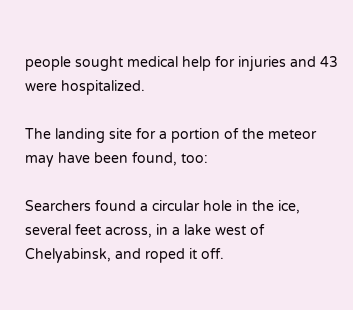people sought medical help for injuries and 43 were hospitalized.

The landing site for a portion of the meteor may have been found, too:

Searchers found a circular hole in the ice, several feet across, in a lake west of Chelyabinsk, and roped it off.